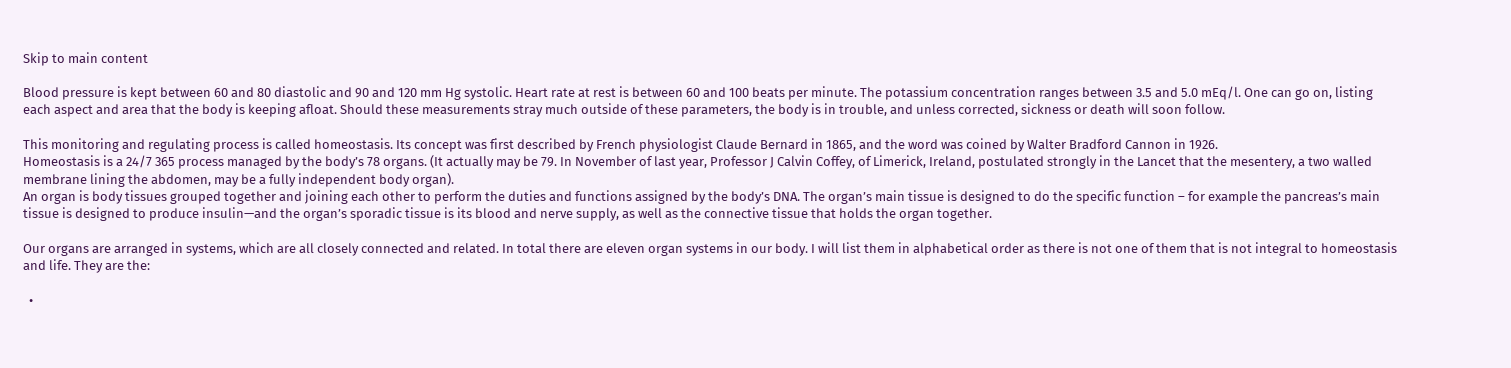Skip to main content

Blood pressure is kept between 60 and 80 diastolic and 90 and 120 mm Hg systolic. Heart rate at rest is between 60 and 100 beats per minute. The potassium concentration ranges between 3.5 and 5.0 mEq/l. One can go on, listing each aspect and area that the body is keeping afloat. Should these measurements stray much outside of these parameters, the body is in trouble, and unless corrected, sickness or death will soon follow.

This monitoring and regulating process is called homeostasis. Its concept was first described by French physiologist Claude Bernard in 1865, and the word was coined by Walter Bradford Cannon in 1926.
Homeostasis is a 24/7 365 process managed by the body’s 78 organs. (It actually may be 79. In November of last year, Professor J Calvin Coffey, of Limerick, Ireland, postulated strongly in the Lancet that the mesentery, a two walled membrane lining the abdomen, may be a fully independent body organ).
An organ is body tissues grouped together and joining each other to perform the duties and functions assigned by the body’s DNA. The organ’s main tissue is designed to do the specific function – for example the pancreas’s main tissue is designed to produce insulin—and the organ’s sporadic tissue is its blood and nerve supply, as well as the connective tissue that holds the organ together.

Our organs are arranged in systems, which are all closely connected and related. In total there are eleven organ systems in our body. I will list them in alphabetical order as there is not one of them that is not integral to homeostasis and life. They are the:

  •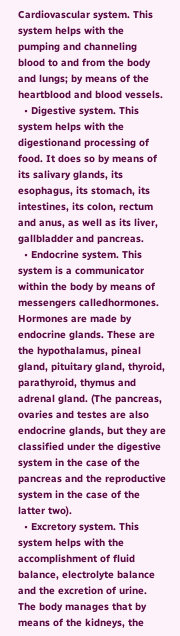Cardiovascular system. This system helps with the pumping and channeling blood to and from the body and lungs; by means of the heartblood and blood vessels.
  • Digestive system. This system helps with the digestionand processing of food. It does so by means of its salivary glands, its esophagus, its stomach, its intestines, its colon, rectum and anus, as well as its liver, gallbladder and pancreas.
  • Endocrine system. This system is a communicator within the body by means of messengers calledhormones. Hormones are made by endocrine glands. These are the hypothalamus, pineal gland, pituitary gland, thyroid, parathyroid, thymus and adrenal gland. (The pancreas, ovaries and testes are also endocrine glands, but they are classified under the digestive system in the case of the pancreas and the reproductive system in the case of the latter two).
  • Excretory system. This system helps with the accomplishment of fluid balance, electrolyte balance and the excretion of urine. The body manages that by means of the kidneys, the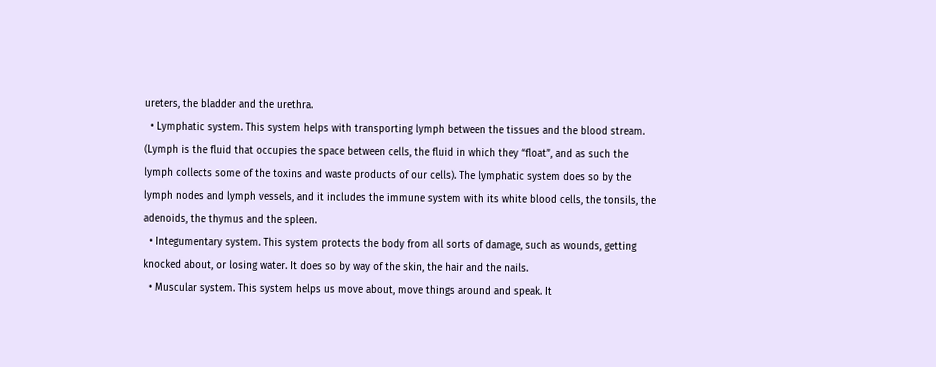ureters, the bladder and the urethra.
  • Lymphatic system. This system helps with transporting lymph between the tissues and the blood stream. (Lymph is the fluid that occupies the space between cells, the fluid in which they “float”, and as such the lymph collects some of the toxins and waste products of our cells). The lymphatic system does so by the lymph nodes and lymph vessels, and it includes the immune system with its white blood cells, the tonsils, the adenoids, the thymus and the spleen.
  • Integumentary system. This system protects the body from all sorts of damage, such as wounds, getting knocked about, or losing water. It does so by way of the skin, the hair and the nails.
  • Muscular system. This system helps us move about, move things around and speak. It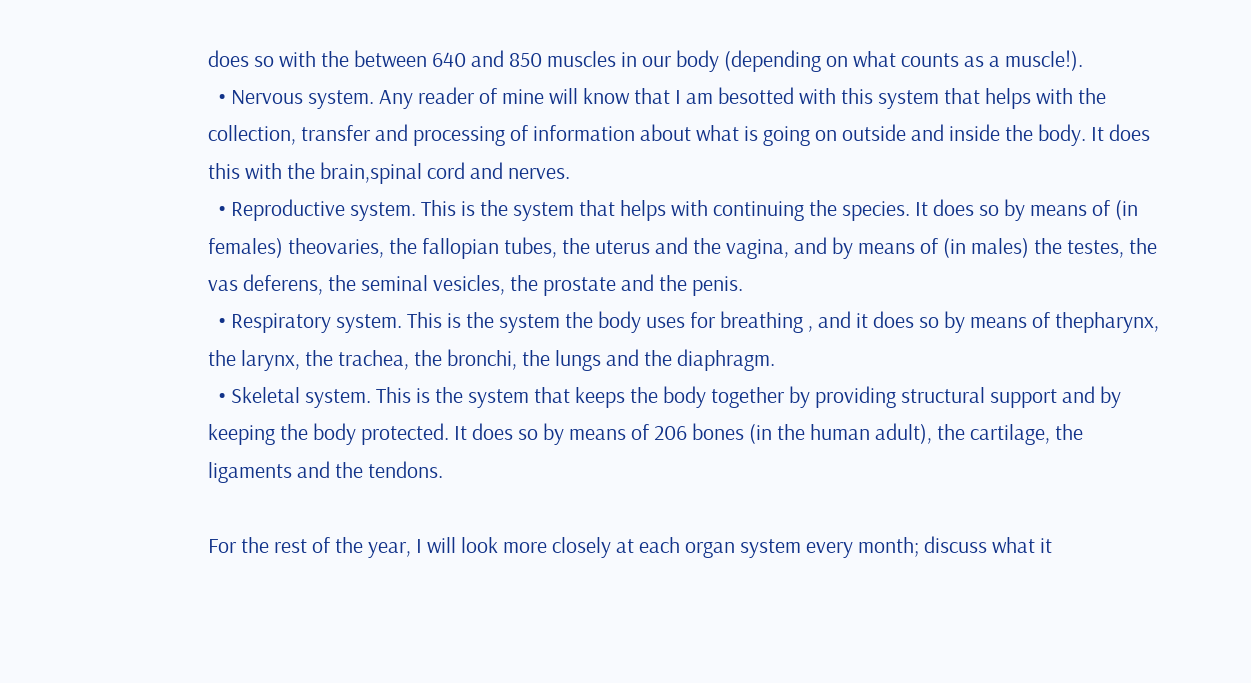does so with the between 640 and 850 muscles in our body (depending on what counts as a muscle!).
  • Nervous system. Any reader of mine will know that I am besotted with this system that helps with the collection, transfer and processing of information about what is going on outside and inside the body. It does this with the brain,spinal cord and nerves.
  • Reproductive system. This is the system that helps with continuing the species. It does so by means of (in females) theovaries, the fallopian tubes, the uterus and the vagina, and by means of (in males) the testes, the vas deferens, the seminal vesicles, the prostate and the penis.
  • Respiratory system. This is the system the body uses for breathing , and it does so by means of thepharynx, the larynx, the trachea, the bronchi, the lungs and the diaphragm.
  • Skeletal system. This is the system that keeps the body together by providing structural support and by keeping the body protected. It does so by means of 206 bones (in the human adult), the cartilage, the ligaments and the tendons.

For the rest of the year, I will look more closely at each organ system every month; discuss what it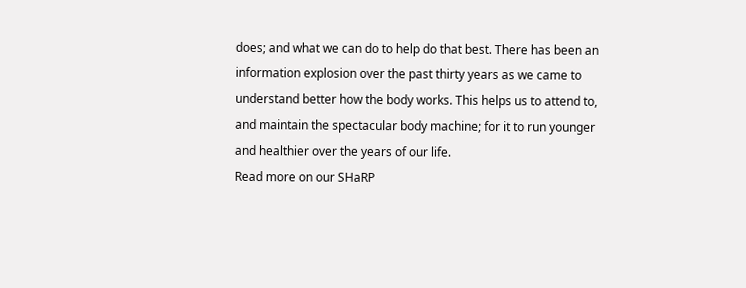does; and what we can do to help do that best. There has been an information explosion over the past thirty years as we came to understand better how the body works. This helps us to attend to, and maintain the spectacular body machine; for it to run younger and healthier over the years of our life.
Read more on our SHaRP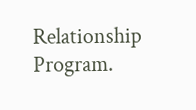Relationship Program.